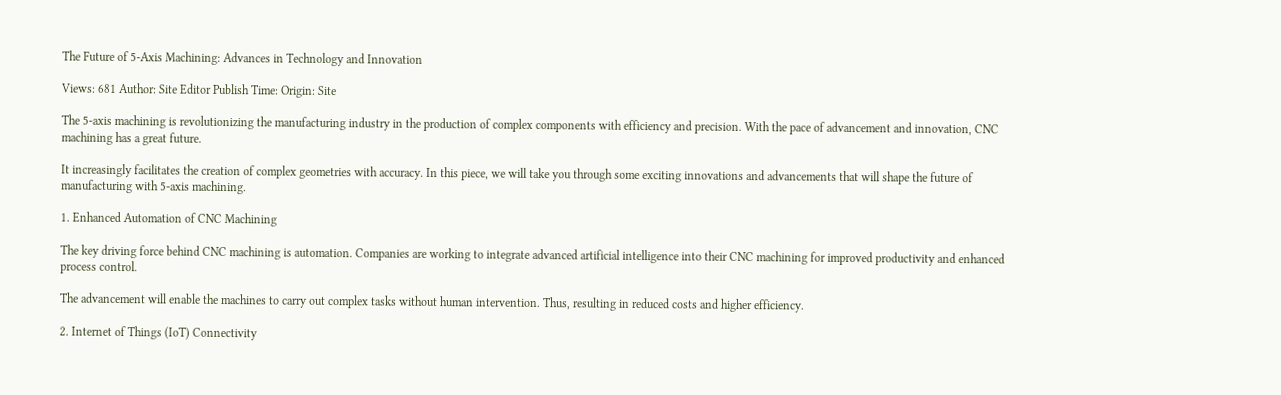The Future of 5-Axis Machining: Advances in Technology and Innovation

Views: 681 Author: Site Editor Publish Time: Origin: Site

The 5-axis machining is revolutionizing the manufacturing industry in the production of complex components with efficiency and precision. With the pace of advancement and innovation, CNC machining has a great future.

It increasingly facilitates the creation of complex geometries with accuracy. In this piece, we will take you through some exciting innovations and advancements that will shape the future of manufacturing with 5-axis machining.

1. Enhanced Automation of CNC Machining

The key driving force behind CNC machining is automation. Companies are working to integrate advanced artificial intelligence into their CNC machining for improved productivity and enhanced process control.

The advancement will enable the machines to carry out complex tasks without human intervention. Thus, resulting in reduced costs and higher efficiency.

2. Internet of Things (IoT) Connectivity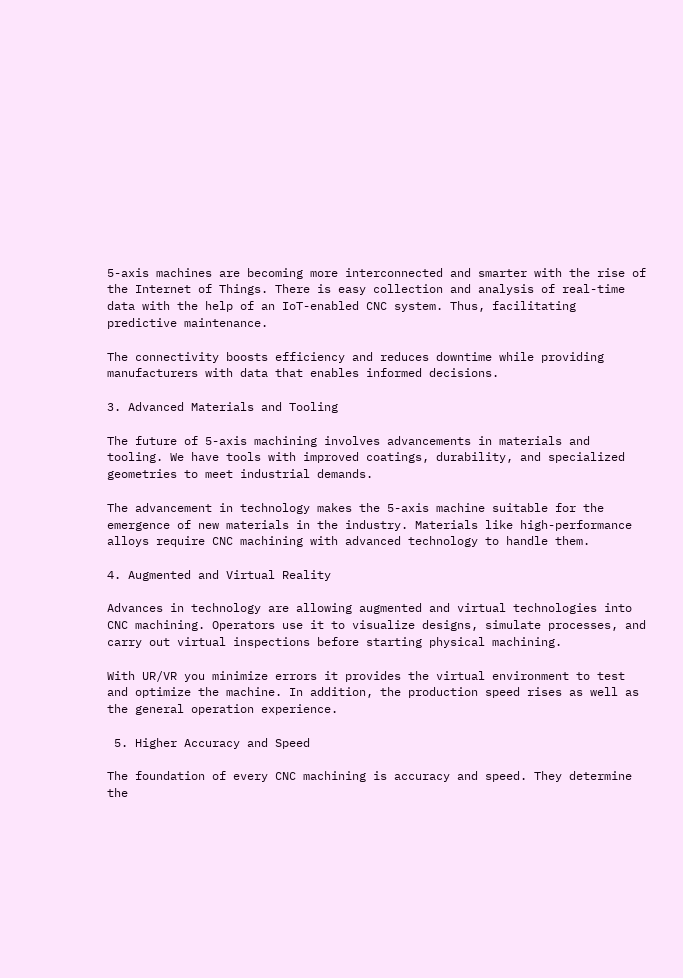5-axis machines are becoming more interconnected and smarter with the rise of the Internet of Things. There is easy collection and analysis of real-time data with the help of an IoT-enabled CNC system. Thus, facilitating predictive maintenance.

The connectivity boosts efficiency and reduces downtime while providing manufacturers with data that enables informed decisions.

3. Advanced Materials and Tooling

The future of 5-axis machining involves advancements in materials and tooling. We have tools with improved coatings, durability, and specialized geometries to meet industrial demands.

The advancement in technology makes the 5-axis machine suitable for the emergence of new materials in the industry. Materials like high-performance alloys require CNC machining with advanced technology to handle them.

4. Augmented and Virtual Reality

Advances in technology are allowing augmented and virtual technologies into CNC machining. Operators use it to visualize designs, simulate processes, and carry out virtual inspections before starting physical machining.

With UR/VR you minimize errors it provides the virtual environment to test and optimize the machine. In addition, the production speed rises as well as the general operation experience.

 5. Higher Accuracy and Speed

The foundation of every CNC machining is accuracy and speed. They determine the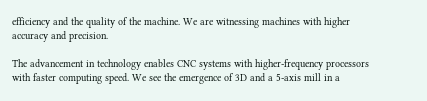efficiency and the quality of the machine. We are witnessing machines with higher accuracy and precision.

The advancement in technology enables CNC systems with higher-frequency processors with faster computing speed. We see the emergence of 3D and a 5-axis mill in a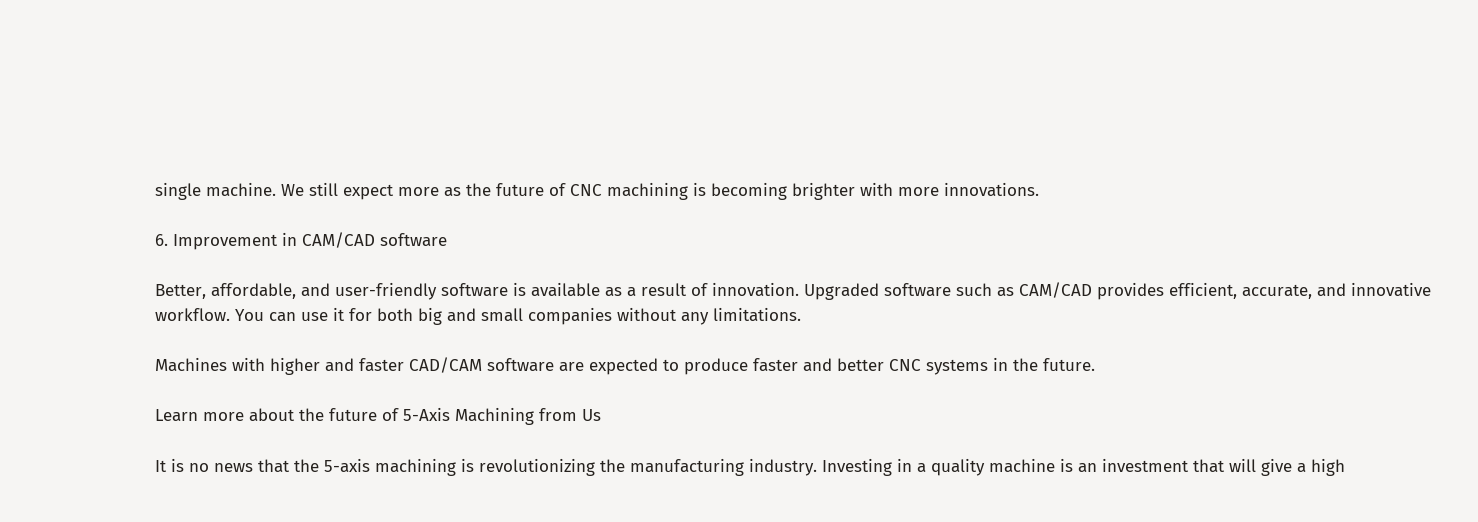single machine. We still expect more as the future of CNC machining is becoming brighter with more innovations.

6. Improvement in CAM/CAD software

Better, affordable, and user-friendly software is available as a result of innovation. Upgraded software such as CAM/CAD provides efficient, accurate, and innovative workflow. You can use it for both big and small companies without any limitations.

Machines with higher and faster CAD/CAM software are expected to produce faster and better CNC systems in the future.

Learn more about the future of 5-Axis Machining from Us

It is no news that the 5-axis machining is revolutionizing the manufacturing industry. Investing in a quality machine is an investment that will give a high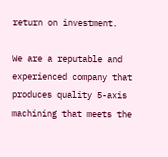return on investment.

We are a reputable and experienced company that produces quality 5-axis machining that meets the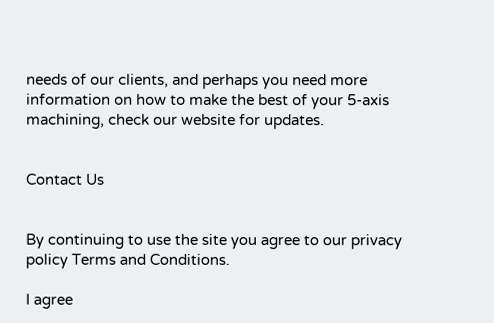needs of our clients, and perhaps you need more information on how to make the best of your 5-axis machining, check our website for updates.


Contact Us


By continuing to use the site you agree to our privacy policy Terms and Conditions.

I agree